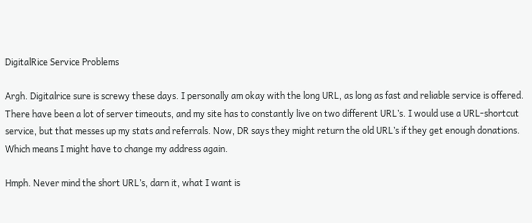DigitalRice Service Problems

Argh. Digitalrice sure is screwy these days. I personally am okay with the long URL, as long as fast and reliable service is offered. There have been a lot of server timeouts, and my site has to constantly live on two different URL’s. I would use a URL-shortcut service, but that messes up my stats and referrals. Now, DR says they might return the old URL’s if they get enough donations. Which means I might have to change my address again.

Hmph. Never mind the short URL’s, darn it, what I want is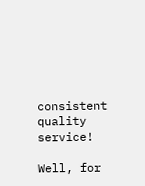consistent quality service!

Well, for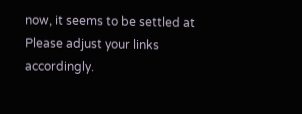now, it seems to be settled at Please adjust your links accordingly.